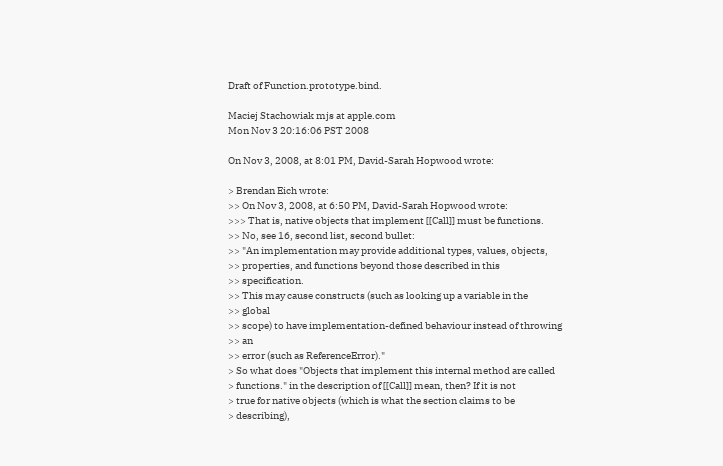Draft of Function.prototype.bind.

Maciej Stachowiak mjs at apple.com
Mon Nov 3 20:16:06 PST 2008

On Nov 3, 2008, at 8:01 PM, David-Sarah Hopwood wrote:

> Brendan Eich wrote:
>> On Nov 3, 2008, at 6:50 PM, David-Sarah Hopwood wrote:
>>> That is, native objects that implement [[Call]] must be functions.
>> No, see 16, second list, second bullet:
>> "An implementation may provide additional types, values, objects,
>> properties, and functions beyond those described in this
>> specification.
>> This may cause constructs (such as looking up a variable in the
>> global
>> scope) to have implementation-defined behaviour instead of throwing
>> an
>> error (such as ReferenceError)."
> So what does "Objects that implement this internal method are called
> functions." in the description of [[Call]] mean, then? If it is not
> true for native objects (which is what the section claims to be
> describing),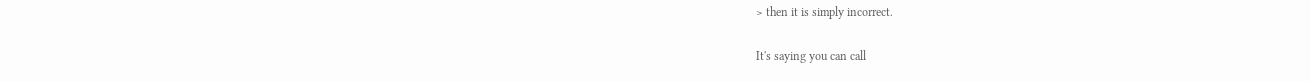> then it is simply incorrect.

It's saying you can call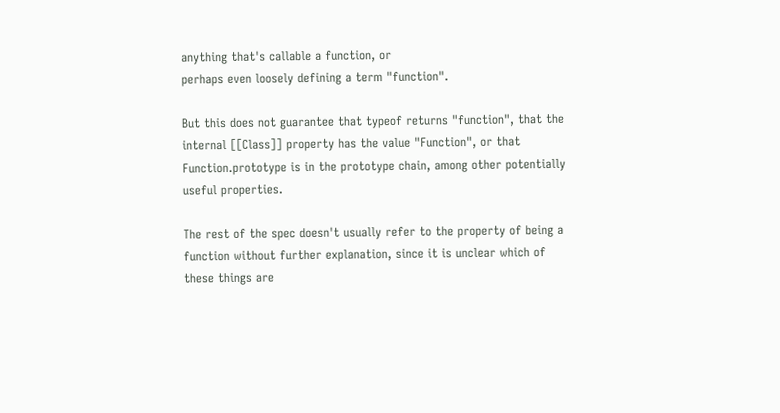anything that's callable a function, or
perhaps even loosely defining a term "function".

But this does not guarantee that typeof returns "function", that the
internal [[Class]] property has the value "Function", or that
Function.prototype is in the prototype chain, among other potentially
useful properties.

The rest of the spec doesn't usually refer to the property of being a
function without further explanation, since it is unclear which of
these things are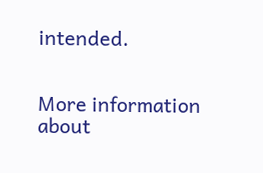intended.


More information about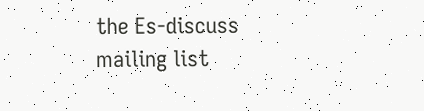the Es-discuss mailing list